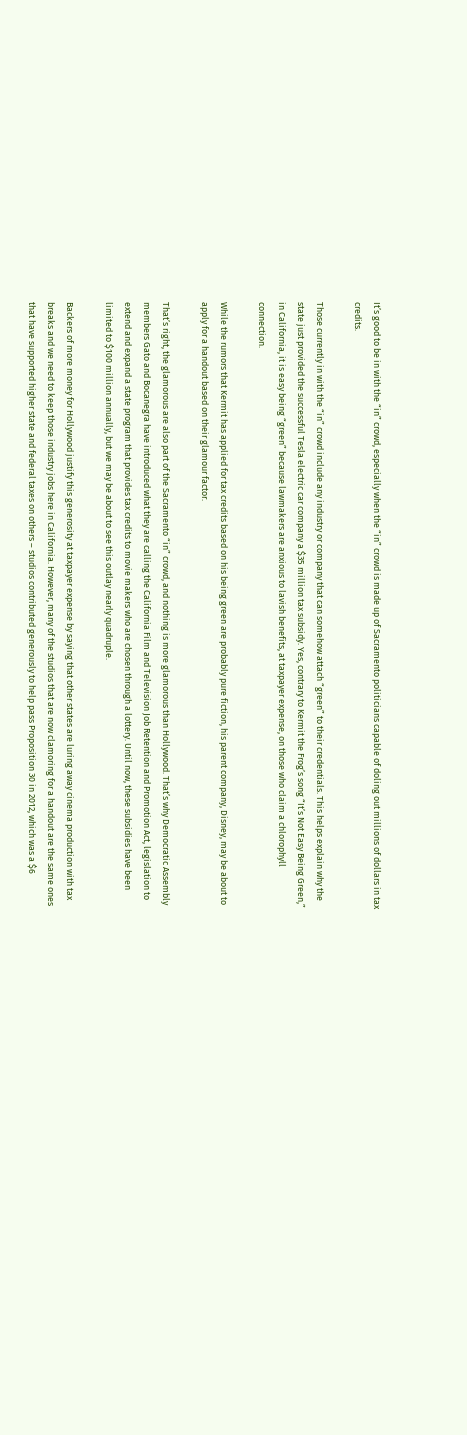It’s good to be in with the “in” crowd, especially when the “in” crowd is made up of Sacramento politicians capable of doling out millions of dollars in tax credits.

Those currently in with the “in” crowd include any industry or company that can somehow attach “green” to their credentials. This helps explain why the state just provided the successful Tesla electric car company a $35 million tax subsidy. Yes, contrary to Kermit the Frog’s song “It’s Not Easy Being Green,” in California, it is easy being “green” because lawmakers are anxious to lavish benefits, at taxpayer expense, on those who claim a chlorophyll connection.

While the rumors that Kermit has applied for tax credits based on his being green are probably pure fiction, his parent company, Disney, may be about to apply for a handout based on their glamour factor.

That’s right, the glamorous are also part of the Sacramento “in” crowd, and nothing is more glamorous than Hollywood. That’s why Democratic Assembly members Gato and Bocanegra have introduced what they are calling the California Film and Television Job Retention and Promotion Act, legislation to extend and expand a state program that provides tax credits to movie makers who are chosen through a lottery. Until now, these subsidies have been limited to $100 million annually, but we may be about to see this outlay nearly quadruple.

Backers of more money for Hollywood justify this generosity at taxpayer expense by saying that other states are luring away cinema production with tax breaks and we need to keep those industry jobs here in California. However, many of the studios that are now clamoring for a handout are the same ones that have supported higher state and federal taxes on others – studios contributed generously to help pass Proposition 30 in 2012, which was a $6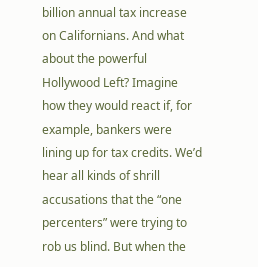billion annual tax increase on Californians. And what about the powerful Hollywood Left? Imagine how they would react if, for example, bankers were lining up for tax credits. We’d hear all kinds of shrill accusations that the “one percenters” were trying to rob us blind. But when the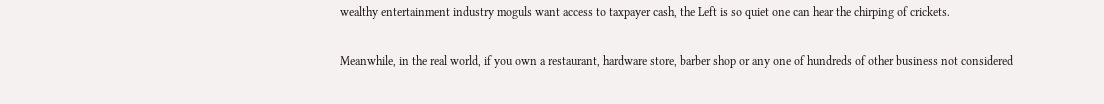wealthy entertainment industry moguls want access to taxpayer cash, the Left is so quiet one can hear the chirping of crickets.

Meanwhile, in the real world, if you own a restaurant, hardware store, barber shop or any one of hundreds of other business not considered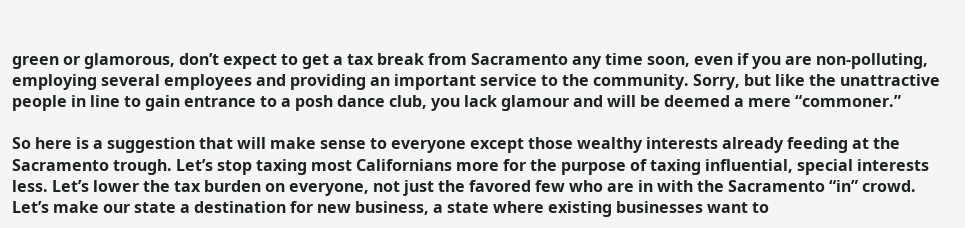green or glamorous, don’t expect to get a tax break from Sacramento any time soon, even if you are non-polluting, employing several employees and providing an important service to the community. Sorry, but like the unattractive people in line to gain entrance to a posh dance club, you lack glamour and will be deemed a mere “commoner.”

So here is a suggestion that will make sense to everyone except those wealthy interests already feeding at the Sacramento trough. Let’s stop taxing most Californians more for the purpose of taxing influential, special interests less. Let’s lower the tax burden on everyone, not just the favored few who are in with the Sacramento “in” crowd. Let’s make our state a destination for new business, a state where existing businesses want to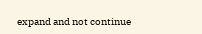expand and not continue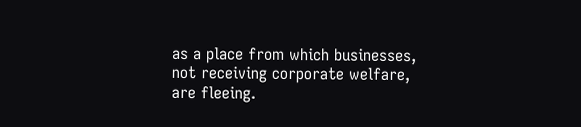as a place from which businesses, not receiving corporate welfare, are fleeing.